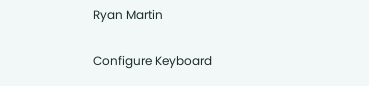Ryan Martin

Configure Keyboard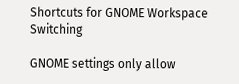Shortcuts for GNOME Workspace Switching

GNOME settings only allow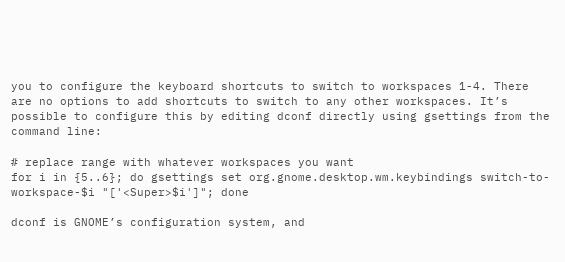you to configure the keyboard shortcuts to switch to workspaces 1-4. There are no options to add shortcuts to switch to any other workspaces. It’s possible to configure this by editing dconf directly using gsettings from the command line:

# replace range with whatever workspaces you want
for i in {5..6}; do gsettings set org.gnome.desktop.wm.keybindings switch-to-workspace-$i "['<Super>$i']"; done

dconf is GNOME’s configuration system, and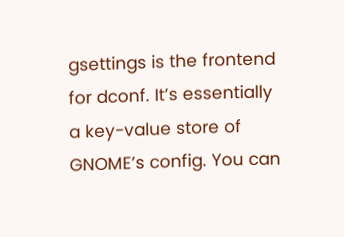gsettings is the frontend for dconf. It’s essentially a key-value store of GNOME’s config. You can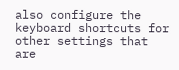also configure the keyboard shortcuts for other settings that are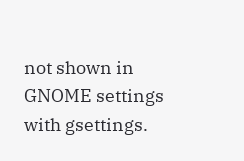not shown in GNOME settings with gsettings.